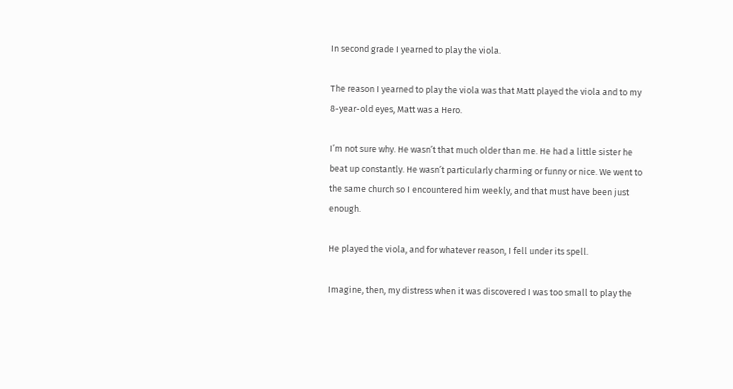In second grade I yearned to play the viola.

The reason I yearned to play the viola was that Matt played the viola and to my 8-year-old eyes, Matt was a Hero.

I’m not sure why. He wasn’t that much older than me. He had a little sister he beat up constantly. He wasn’t particularly charming or funny or nice. We went to the same church so I encountered him weekly, and that must have been just enough.

He played the viola, and for whatever reason, I fell under its spell.

Imagine, then, my distress when it was discovered I was too small to play the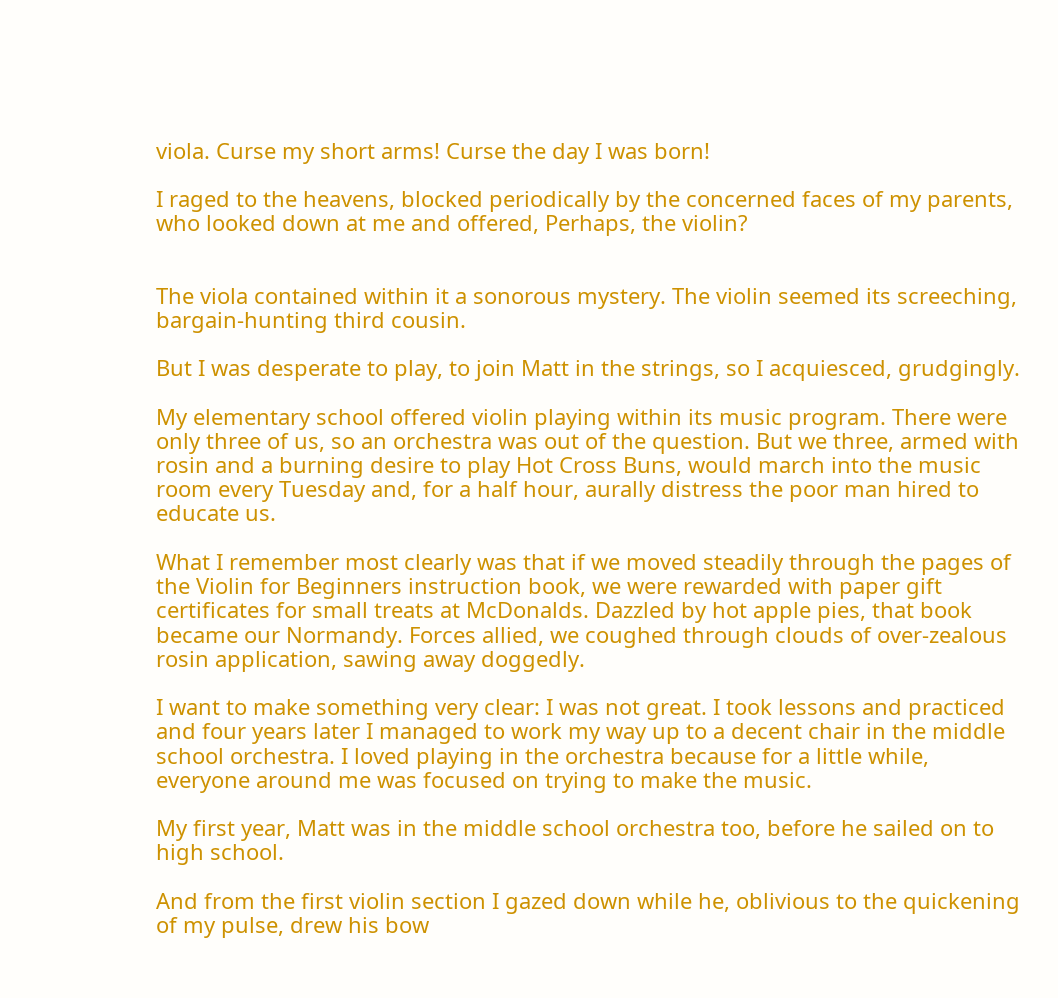viola. Curse my short arms! Curse the day I was born!

I raged to the heavens, blocked periodically by the concerned faces of my parents, who looked down at me and offered, Perhaps, the violin?


The viola contained within it a sonorous mystery. The violin seemed its screeching, bargain-hunting third cousin.

But I was desperate to play, to join Matt in the strings, so I acquiesced, grudgingly.

My elementary school offered violin playing within its music program. There were only three of us, so an orchestra was out of the question. But we three, armed with rosin and a burning desire to play Hot Cross Buns, would march into the music room every Tuesday and, for a half hour, aurally distress the poor man hired to educate us.

What I remember most clearly was that if we moved steadily through the pages of the Violin for Beginners instruction book, we were rewarded with paper gift certificates for small treats at McDonalds. Dazzled by hot apple pies, that book became our Normandy. Forces allied, we coughed through clouds of over-zealous rosin application, sawing away doggedly.

I want to make something very clear: I was not great. I took lessons and practiced and four years later I managed to work my way up to a decent chair in the middle school orchestra. I loved playing in the orchestra because for a little while, everyone around me was focused on trying to make the music.

My first year, Matt was in the middle school orchestra too, before he sailed on to high school.

And from the first violin section I gazed down while he, oblivious to the quickening of my pulse, drew his bow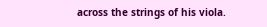across the strings of his viola.